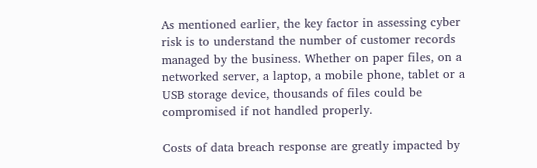As mentioned earlier, the key factor in assessing cyber risk is to understand the number of customer records managed by the business. Whether on paper files, on a networked server, a laptop, a mobile phone, tablet or a USB storage device, thousands of files could be compromised if not handled properly.

Costs of data breach response are greatly impacted by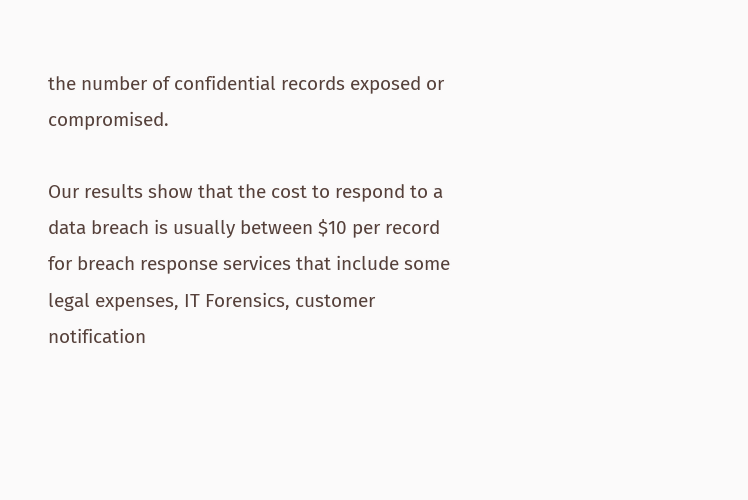the number of confidential records exposed or compromised.

Our results show that the cost to respond to a data breach is usually between $10 per record for breach response services that include some legal expenses, IT Forensics, customer notification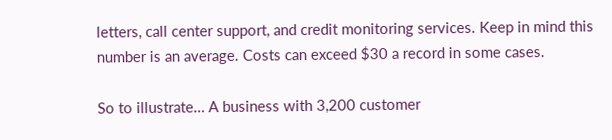letters, call center support, and credit monitoring services. Keep in mind this number is an average. Costs can exceed $30 a record in some cases.

So to illustrate… A business with 3,200 customer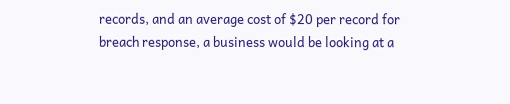records, and an average cost of $20 per record for breach response, a business would be looking at a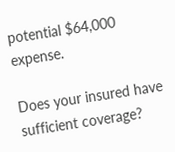potential $64,000 expense.

Does your insured have sufficient coverage?